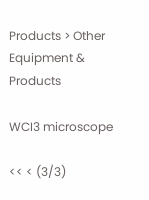Products > Other Equipment & Products

WCI3 microscope

<< < (3/3)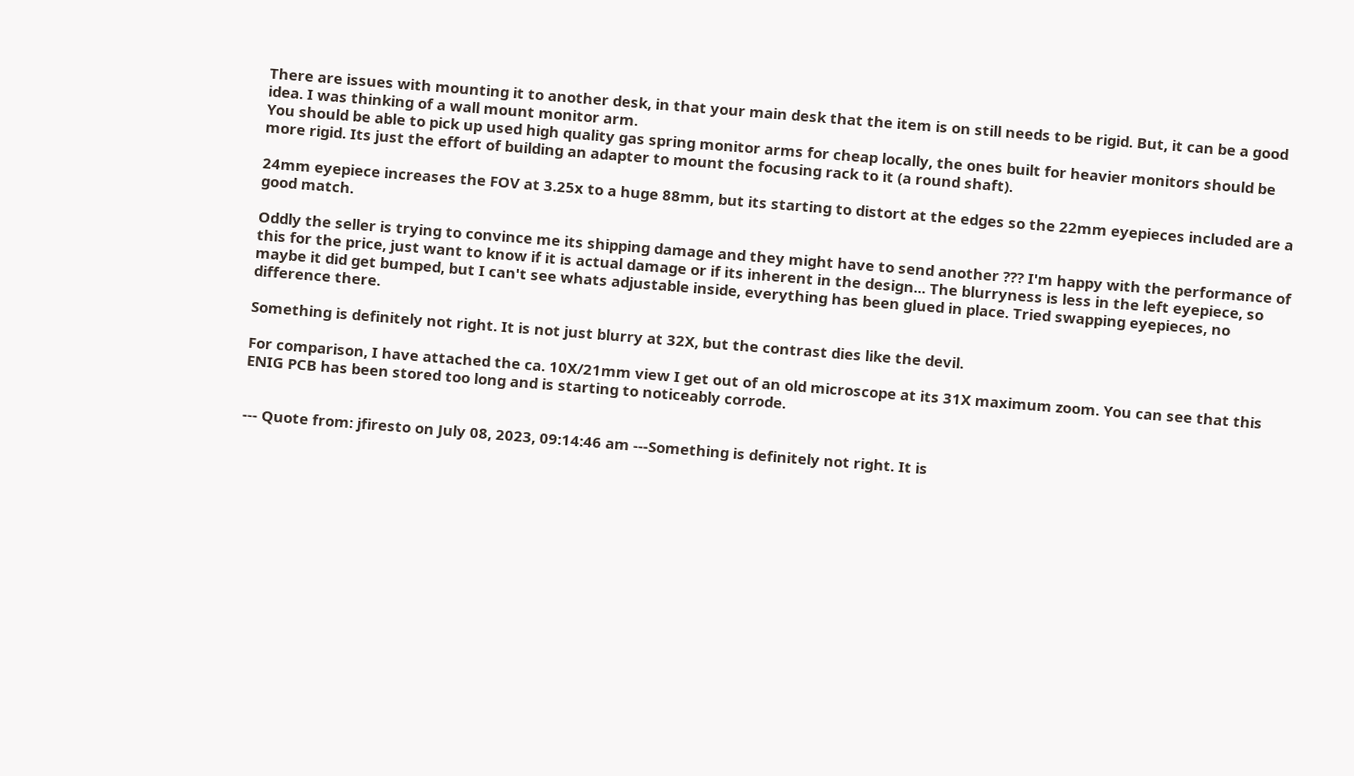There are issues with mounting it to another desk, in that your main desk that the item is on still needs to be rigid. But, it can be a good idea. I was thinking of a wall mount monitor arm.
You should be able to pick up used high quality gas spring monitor arms for cheap locally, the ones built for heavier monitors should be more rigid. Its just the effort of building an adapter to mount the focusing rack to it (a round shaft).

24mm eyepiece increases the FOV at 3.25x to a huge 88mm, but its starting to distort at the edges so the 22mm eyepieces included are a good match.

Oddly the seller is trying to convince me its shipping damage and they might have to send another ??? I'm happy with the performance of this for the price, just want to know if it is actual damage or if its inherent in the design... The blurryness is less in the left eyepiece, so maybe it did get bumped, but I can't see whats adjustable inside, everything has been glued in place. Tried swapping eyepieces, no difference there.

Something is definitely not right. It is not just blurry at 32X, but the contrast dies like the devil.

For comparison, I have attached the ca. 10X/21mm view I get out of an old microscope at its 31X maximum zoom. You can see that this ENIG PCB has been stored too long and is starting to noticeably corrode.


--- Quote from: jfiresto on July 08, 2023, 09:14:46 am ---Something is definitely not right. It is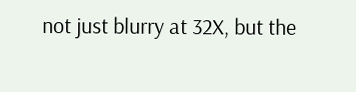not just blurry at 32X, but the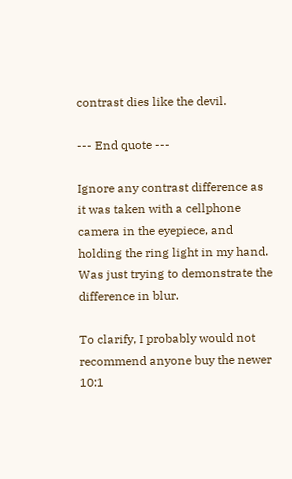contrast dies like the devil.

--- End quote ---

Ignore any contrast difference as it was taken with a cellphone camera in the eyepiece, and holding the ring light in my hand. Was just trying to demonstrate the difference in blur.

To clarify, I probably would not recommend anyone buy the newer 10:1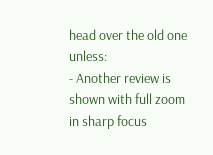head over the old one unless:
- Another review is shown with full zoom in sharp focus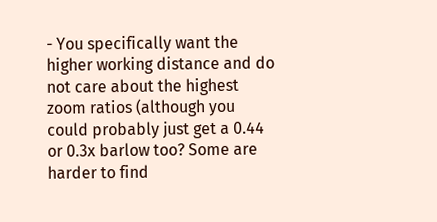- You specifically want the higher working distance and do not care about the highest zoom ratios (although you could probably just get a 0.44 or 0.3x barlow too? Some are harder to find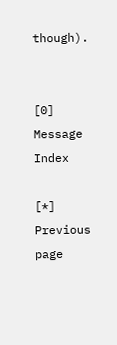though).


[0] Message Index

[*] Previous page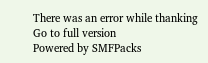There was an error while thanking
Go to full version
Powered by SMFPacks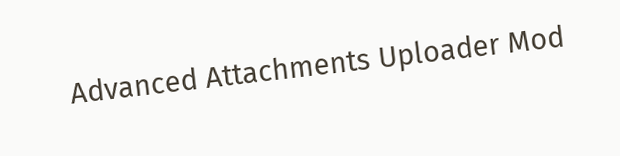Advanced Attachments Uploader Mod